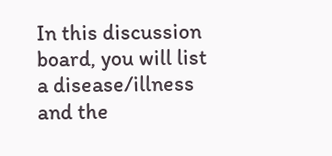In this discussion board, you will list a disease/illness and the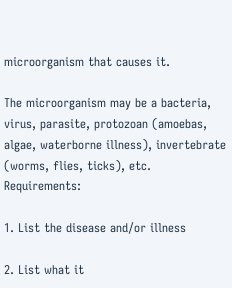microorganism that causes it.

The microorganism may be a bacteria, virus, parasite, protozoan (amoebas, algae, waterborne illness), invertebrate (worms, flies, ticks), etc. Requirements:

1. List the disease and/or illness

2. List what it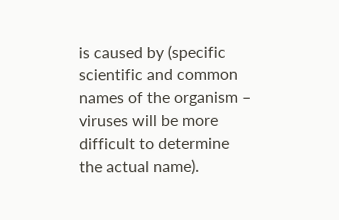is caused by (specific scientific and common names of the organism – viruses will be more difficult to determine the actual name).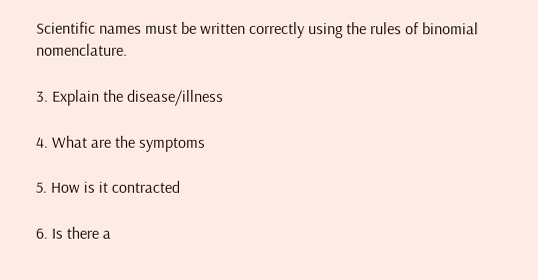Scientific names must be written correctly using the rules of binomial nomenclature.

3. Explain the disease/illness

4. What are the symptoms

5. How is it contracted

6. Is there a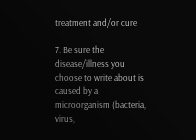treatment and/or cure

7. Be sure the disease/illness you choose to write about is caused by a microorganism (bacteria, virus,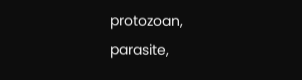protozoan, parasite,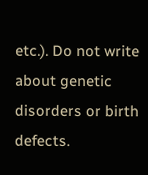etc.). Do not write about genetic disorders or birth defects.